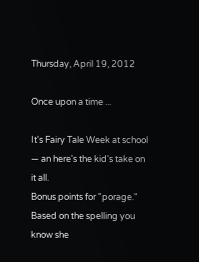Thursday, April 19, 2012

Once upon a time ...

It's Fairy Tale Week at school — an here's the kid's take on it all.
Bonus points for "porage." Based on the spelling you know she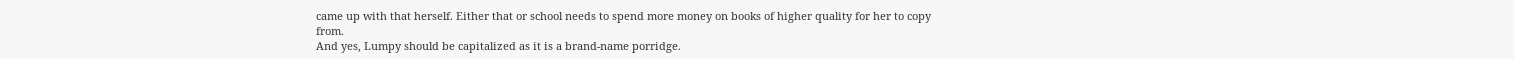came up with that herself. Either that or school needs to spend more money on books of higher quality for her to copy from.
And yes, Lumpy should be capitalized as it is a brand-name porridge.